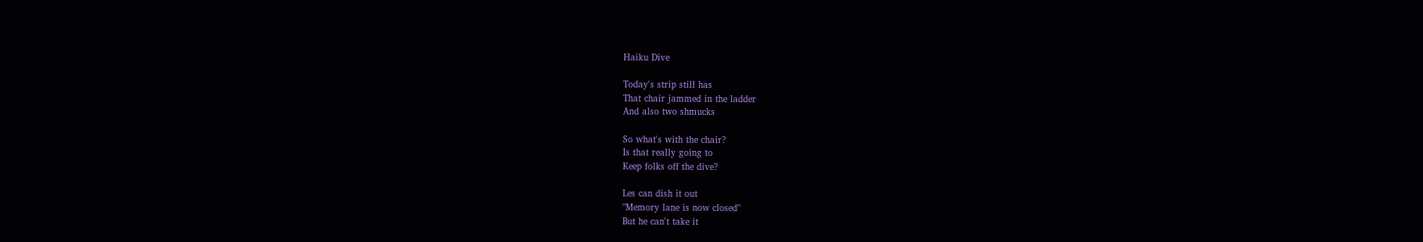Haiku Dive

Today's strip still has
That chair jammed in the ladder
And also two shmucks

So what's with the chair?
Is that really going to
Keep folks off the dive?

Les can dish it out
"Memory lane is now closed"
But he can't take it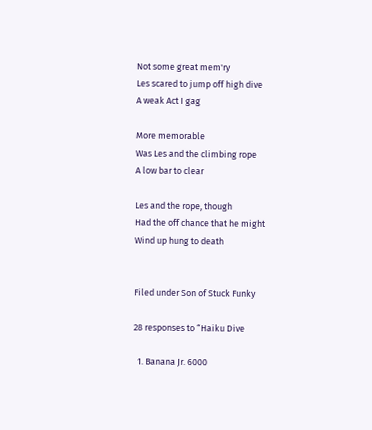Not some great mem'ry
Les scared to jump off high dive
A weak Act I gag

More memorable
Was Les and the climbing rope
A low bar to clear

Les and the rope, though
Had the off chance that he might
Wind up hung to death


Filed under Son of Stuck Funky

28 responses to “Haiku Dive

  1. Banana Jr. 6000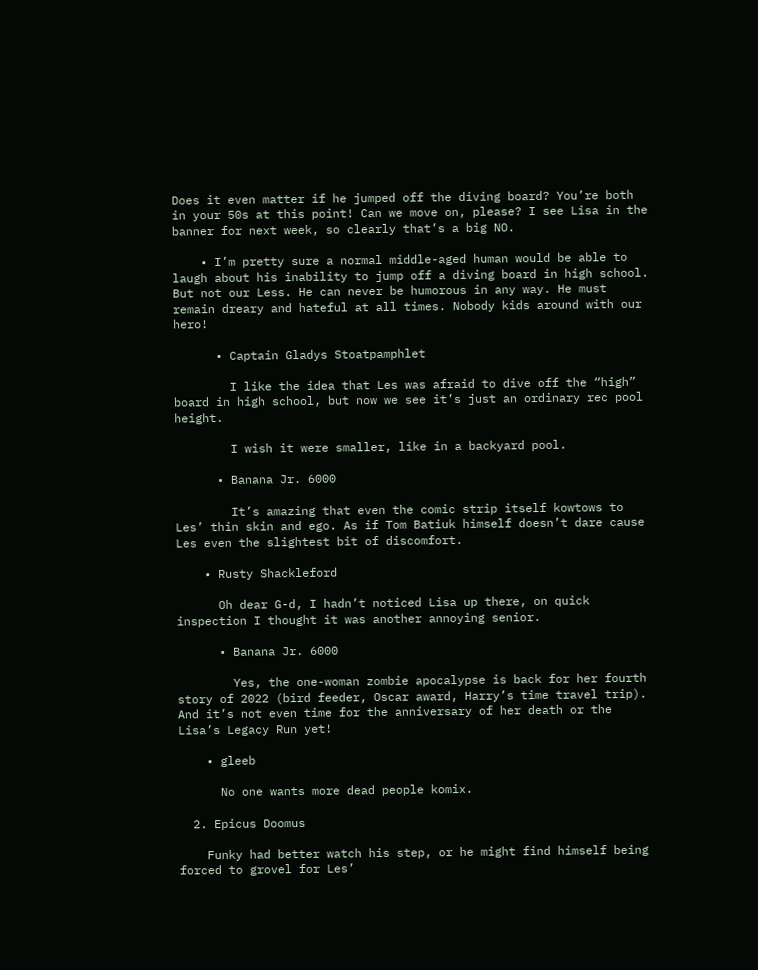Does it even matter if he jumped off the diving board? You’re both in your 50s at this point! Can we move on, please? I see Lisa in the banner for next week, so clearly that’s a big NO.

    • I’m pretty sure a normal middle-aged human would be able to laugh about his inability to jump off a diving board in high school. But not our Less. He can never be humorous in any way. He must remain dreary and hateful at all times. Nobody kids around with our hero!

      • Captain Gladys Stoatpamphlet

        I like the idea that Les was afraid to dive off the “high” board in high school, but now we see it’s just an ordinary rec pool height.

        I wish it were smaller, like in a backyard pool.

      • Banana Jr. 6000

        It’s amazing that even the comic strip itself kowtows to Les’ thin skin and ego. As if Tom Batiuk himself doesn’t dare cause Les even the slightest bit of discomfort.

    • Rusty Shackleford

      Oh dear G-d, I hadn’t noticed Lisa up there, on quick inspection I thought it was another annoying senior.

      • Banana Jr. 6000

        Yes, the one-woman zombie apocalypse is back for her fourth story of 2022 (bird feeder, Oscar award, Harry’s time travel trip). And it’s not even time for the anniversary of her death or the Lisa’s Legacy Run yet!

    • gleeb

      No one wants more dead people komix.

  2. Epicus Doomus

    Funky had better watch his step, or he might find himself being forced to grovel for Les’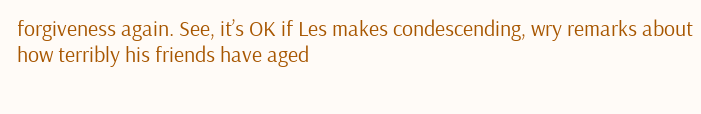forgiveness again. See, it’s OK if Les makes condescending, wry remarks about how terribly his friends have aged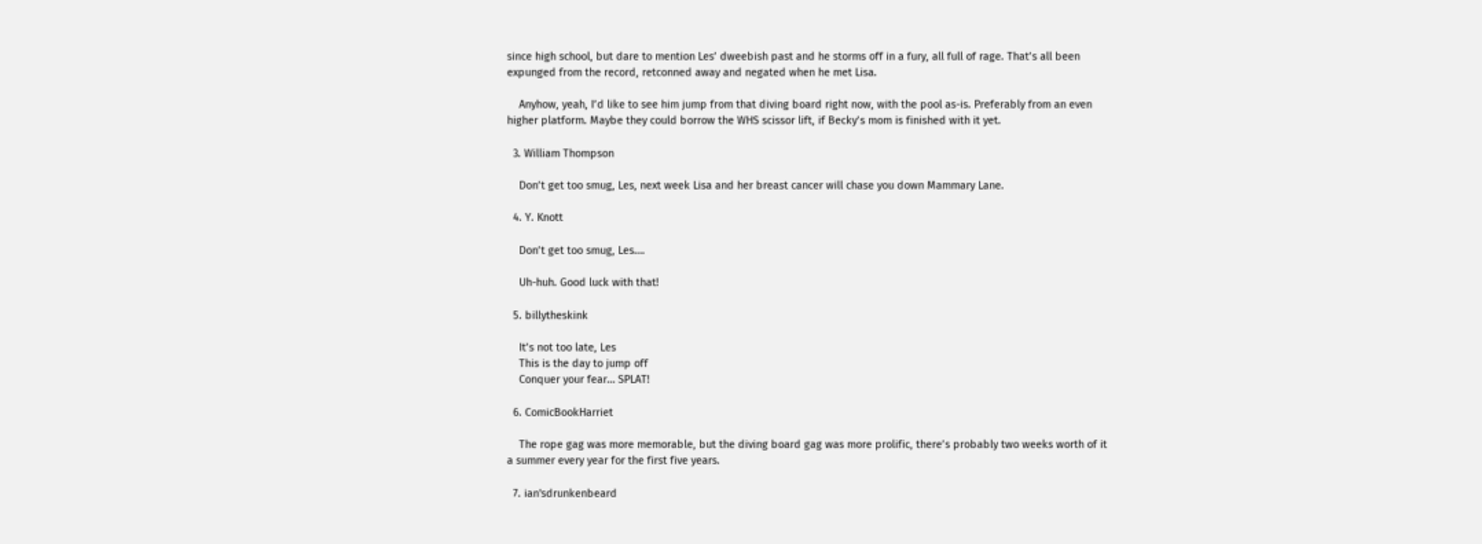since high school, but dare to mention Les’ dweebish past and he storms off in a fury, all full of rage. That’s all been expunged from the record, retconned away and negated when he met Lisa.

    Anyhow, yeah, I’d like to see him jump from that diving board right now, with the pool as-is. Preferably from an even higher platform. Maybe they could borrow the WHS scissor lift, if Becky’s mom is finished with it yet.

  3. William Thompson

    Don’t get too smug, Les, next week Lisa and her breast cancer will chase you down Mammary Lane.

  4. Y. Knott

    Don’t get too smug, Les….

    Uh-huh. Good luck with that!

  5. billytheskink

    It’s not too late, Les
    This is the day to jump off
    Conquer your fear… SPLAT!

  6. ComicBookHarriet

    The rope gag was more memorable, but the diving board gag was more prolific, there’s probably two weeks worth of it a summer every year for the first five years.

  7. ian'sdrunkenbeard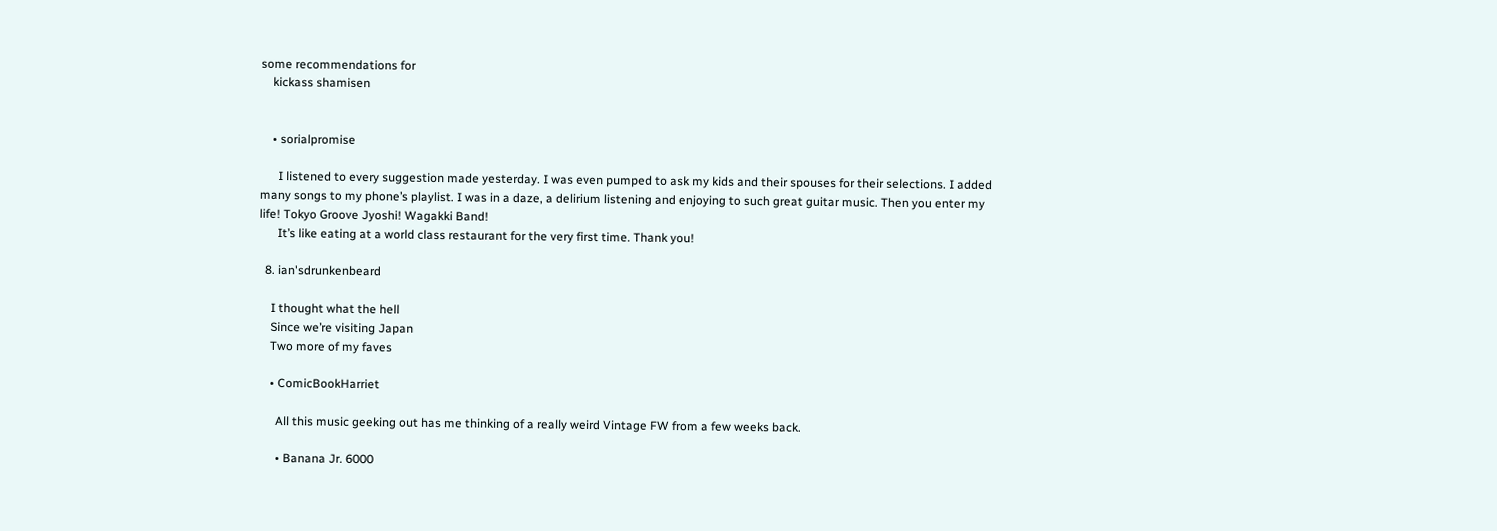some recommendations for
    kickass shamisen


    • sorialpromise

      I listened to every suggestion made yesterday. I was even pumped to ask my kids and their spouses for their selections. I added many songs to my phone’s playlist. I was in a daze, a delirium listening and enjoying to such great guitar music. Then you enter my life! Tokyo Groove Jyoshi! Wagakki Band!
      It’s like eating at a world class restaurant for the very first time. Thank you!

  8. ian'sdrunkenbeard

    I thought what the hell
    Since we’re visiting Japan
    Two more of my faves

    • ComicBookHarriet

      All this music geeking out has me thinking of a really weird Vintage FW from a few weeks back.

      • Banana Jr. 6000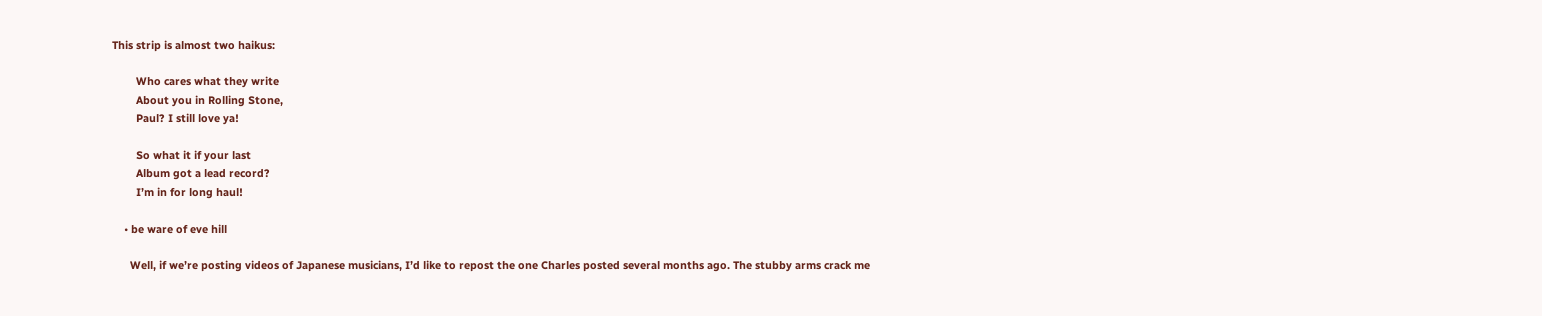This strip is almost two haikus:

        Who cares what they write
        About you in Rolling Stone,
        Paul? I still love ya!

        So what it if your last
        Album got a lead record?
        I’m in for long haul!

    • be ware of eve hill

      Well, if we’re posting videos of Japanese musicians, I’d like to repost the one Charles posted several months ago. The stubby arms crack me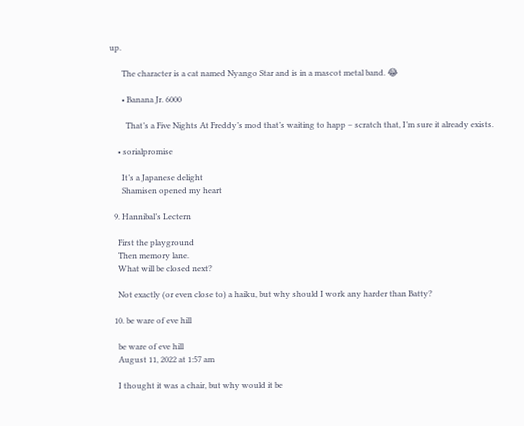up.

      The character is a cat named Nyango Star and is in a mascot metal band. 😂

      • Banana Jr. 6000

        That’s a Five Nights At Freddy’s mod that’s waiting to happ – scratch that, I’m sure it already exists.

    • sorialpromise

      It’s a Japanese delight
      Shamisen opened my heart

  9. Hannibal’s Lectern

    First the playground
    Then memory lane.
    What will be closed next?

    Not exactly (or even close to) a haiku, but why should I work any harder than Batty?

  10. be ware of eve hill

    be ware of eve hill
    August 11, 2022 at 1:57 am

    I thought it was a chair, but why would it be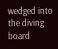wedged into the diving board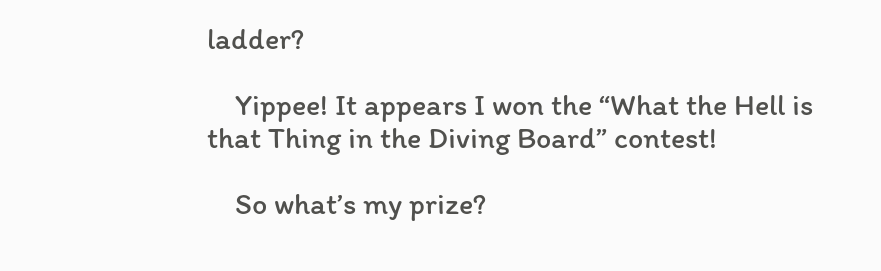ladder?

    Yippee! It appears I won the “What the Hell is that Thing in the Diving Board” contest!

    So what’s my prize?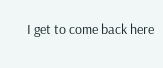I get to come back here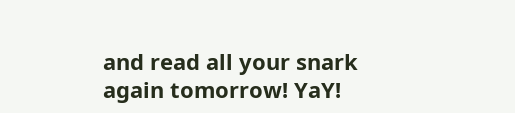and read all your snark again tomorrow! YaY!